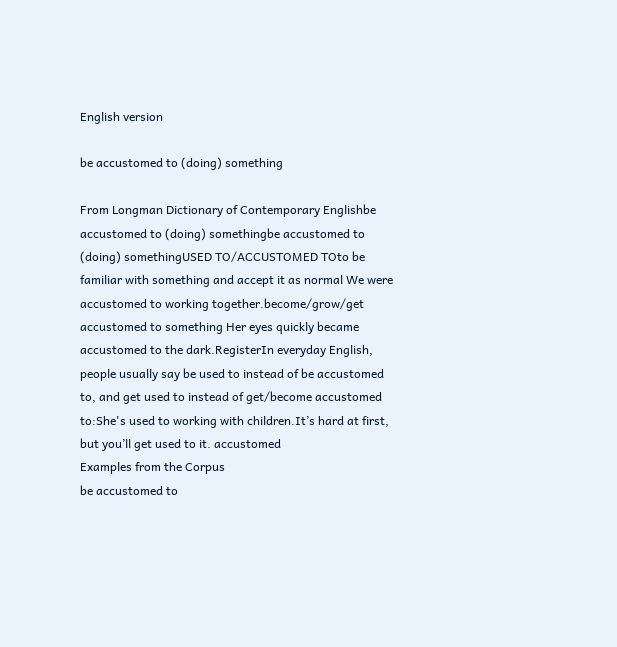English version

be accustomed to (doing) something

From Longman Dictionary of Contemporary Englishbe accustomed to (doing) somethingbe accustomed to (doing) somethingUSED TO/ACCUSTOMED TOto be familiar with something and accept it as normal We were accustomed to working together.become/grow/get accustomed to something Her eyes quickly became accustomed to the dark.RegisterIn everyday English, people usually say be used to instead of be accustomed to, and get used to instead of get/become accustomed to:She's used to working with children.It’s hard at first, but you’ll get used to it. accustomed
Examples from the Corpus
be accustomed to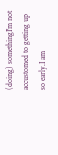(doing) somethingI'm not accustomed to getting up so early.I am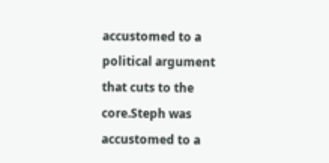accustomed to a political argument that cuts to the core.Steph was accustomed to a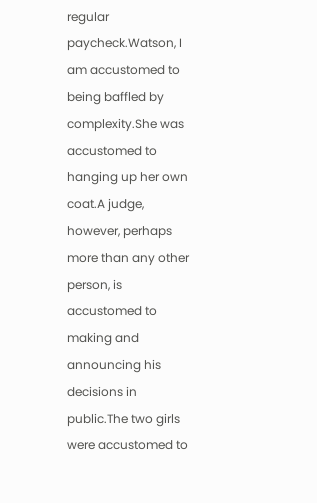regular paycheck.Watson, I am accustomed to being baffled by complexity.She was accustomed to hanging up her own coat.A judge, however, perhaps more than any other person, is accustomed to making and announcing his decisions in public.The two girls were accustomed to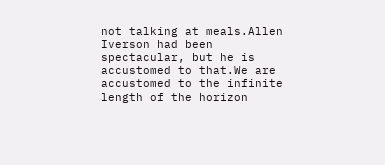not talking at meals.Allen Iverson had been spectacular, but he is accustomed to that.We are accustomed to the infinite length of the horizon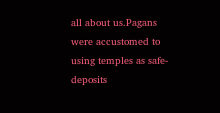all about us.Pagans were accustomed to using temples as safe-deposits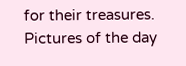for their treasures.
Pictures of the day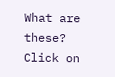What are these?
Click on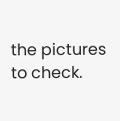the pictures to check.